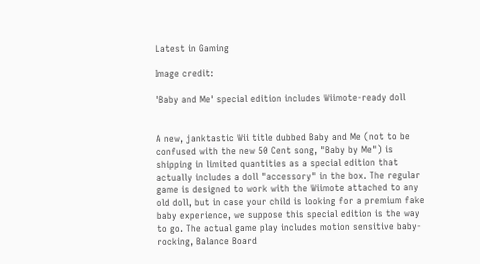Latest in Gaming

Image credit:

'Baby and Me' special edition includes Wiimote-ready doll


A new, janktastic Wii title dubbed Baby and Me (not to be confused with the new 50 Cent song, "Baby by Me") is shipping in limited quantities as a special edition that actually includes a doll "accessory" in the box. The regular game is designed to work with the Wiimote attached to any old doll, but in case your child is looking for a premium fake baby experience, we suppose this special edition is the way to go. The actual game play includes motion sensitive baby-rocking, Balance Board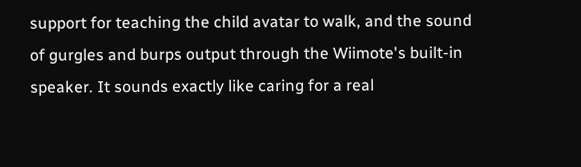support for teaching the child avatar to walk, and the sound of gurgles and burps output through the Wiimote's built-in speaker. It sounds exactly like caring for a real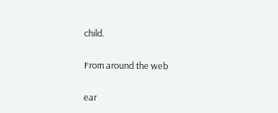child.

From around the web

ear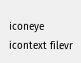iconeye icontext filevr